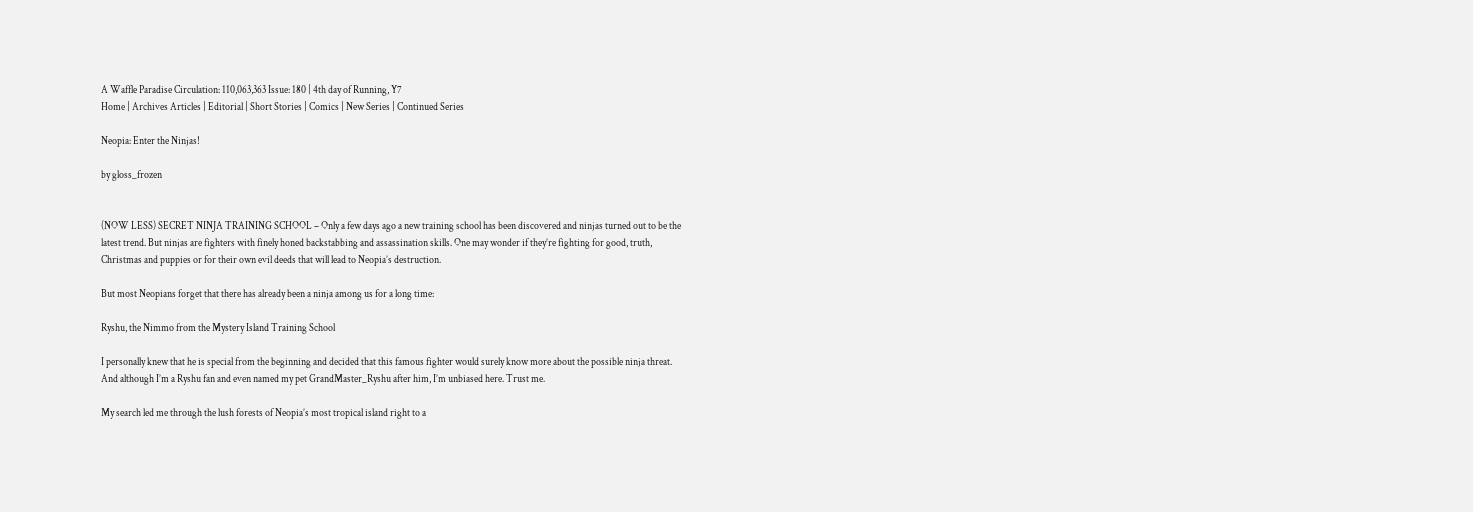A Waffle Paradise Circulation: 110,063,363 Issue: 180 | 4th day of Running, Y7
Home | Archives Articles | Editorial | Short Stories | Comics | New Series | Continued Series

Neopia: Enter the Ninjas!

by gloss_frozen


(NOW LESS) SECRET NINJA TRAINING SCHOOL – Only a few days ago a new training school has been discovered and ninjas turned out to be the latest trend. But ninjas are fighters with finely honed backstabbing and assassination skills. One may wonder if they’re fighting for good, truth, Christmas and puppies or for their own evil deeds that will lead to Neopia’s destruction.

But most Neopians forget that there has already been a ninja among us for a long time:

Ryshu, the Nimmo from the Mystery Island Training School

I personally knew that he is special from the beginning and decided that this famous fighter would surely know more about the possible ninja threat. And although I’m a Ryshu fan and even named my pet GrandMaster_Ryshu after him, I’m unbiased here. Trust me.

My search led me through the lush forests of Neopia’s most tropical island right to a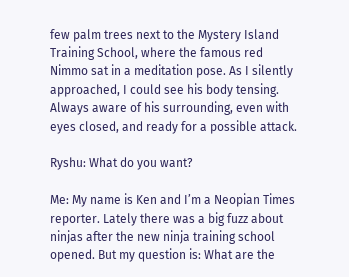few palm trees next to the Mystery Island Training School, where the famous red Nimmo sat in a meditation pose. As I silently approached, I could see his body tensing. Always aware of his surrounding, even with eyes closed, and ready for a possible attack.

Ryshu: What do you want?

Me: My name is Ken and I’m a Neopian Times reporter. Lately there was a big fuzz about ninjas after the new ninja training school opened. But my question is: What are the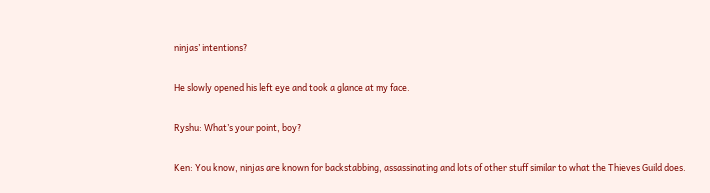ninjas’ intentions?

He slowly opened his left eye and took a glance at my face.

Ryshu: What’s your point, boy?

Ken: You know, ninjas are known for backstabbing, assassinating and lots of other stuff similar to what the Thieves Guild does.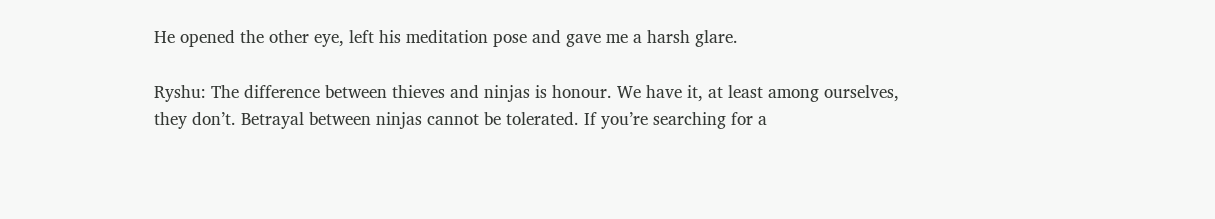He opened the other eye, left his meditation pose and gave me a harsh glare.

Ryshu: The difference between thieves and ninjas is honour. We have it, at least among ourselves, they don’t. Betrayal between ninjas cannot be tolerated. If you’re searching for a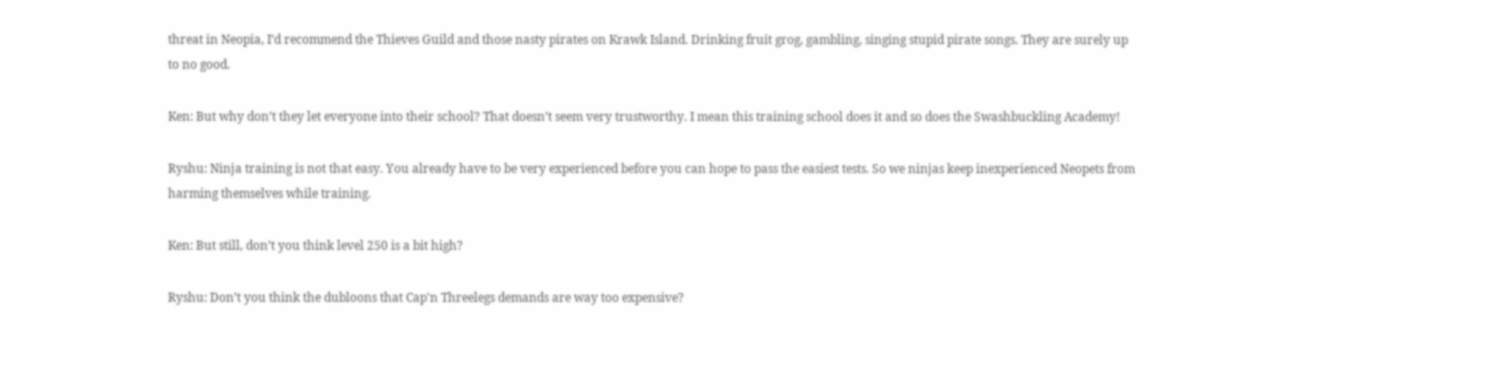threat in Neopia, I’d recommend the Thieves Guild and those nasty pirates on Krawk Island. Drinking fruit grog, gambling, singing stupid pirate songs. They are surely up to no good.

Ken: But why don’t they let everyone into their school? That doesn’t seem very trustworthy. I mean this training school does it and so does the Swashbuckling Academy!

Ryshu: Ninja training is not that easy. You already have to be very experienced before you can hope to pass the easiest tests. So we ninjas keep inexperienced Neopets from harming themselves while training.

Ken: But still, don’t you think level 250 is a bit high?

Ryshu: Don’t you think the dubloons that Cap'n Threelegs demands are way too expensive?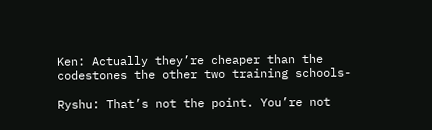Ken: Actually they’re cheaper than the codestones the other two training schools-

Ryshu: That’s not the point. You’re not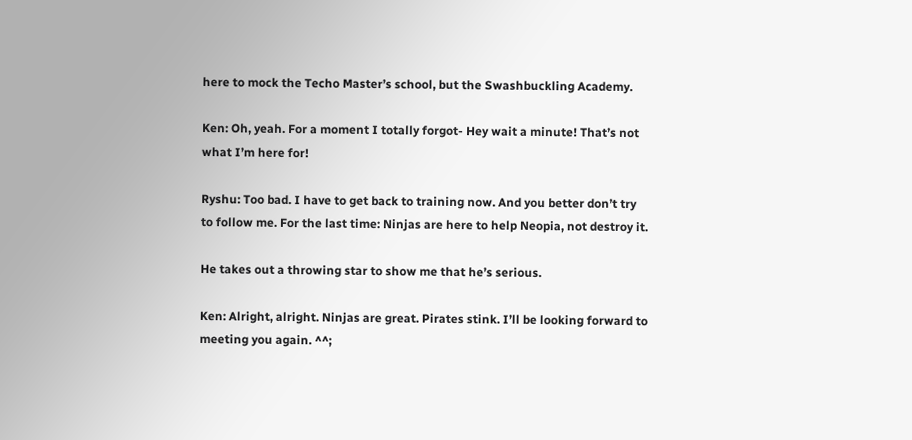here to mock the Techo Master’s school, but the Swashbuckling Academy.

Ken: Oh, yeah. For a moment I totally forgot- Hey wait a minute! That’s not what I’m here for!

Ryshu: Too bad. I have to get back to training now. And you better don’t try to follow me. For the last time: Ninjas are here to help Neopia, not destroy it.

He takes out a throwing star to show me that he’s serious.

Ken: Alright, alright. Ninjas are great. Pirates stink. I’ll be looking forward to meeting you again. ^^;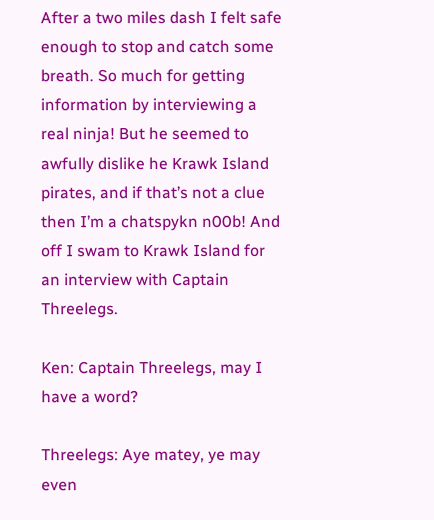After a two miles dash I felt safe enough to stop and catch some breath. So much for getting information by interviewing a real ninja! But he seemed to awfully dislike he Krawk Island pirates, and if that’s not a clue then I’m a chatspykn n00b! And off I swam to Krawk Island for an interview with Captain Threelegs.

Ken: Captain Threelegs, may I have a word?

Threelegs: Aye matey, ye may even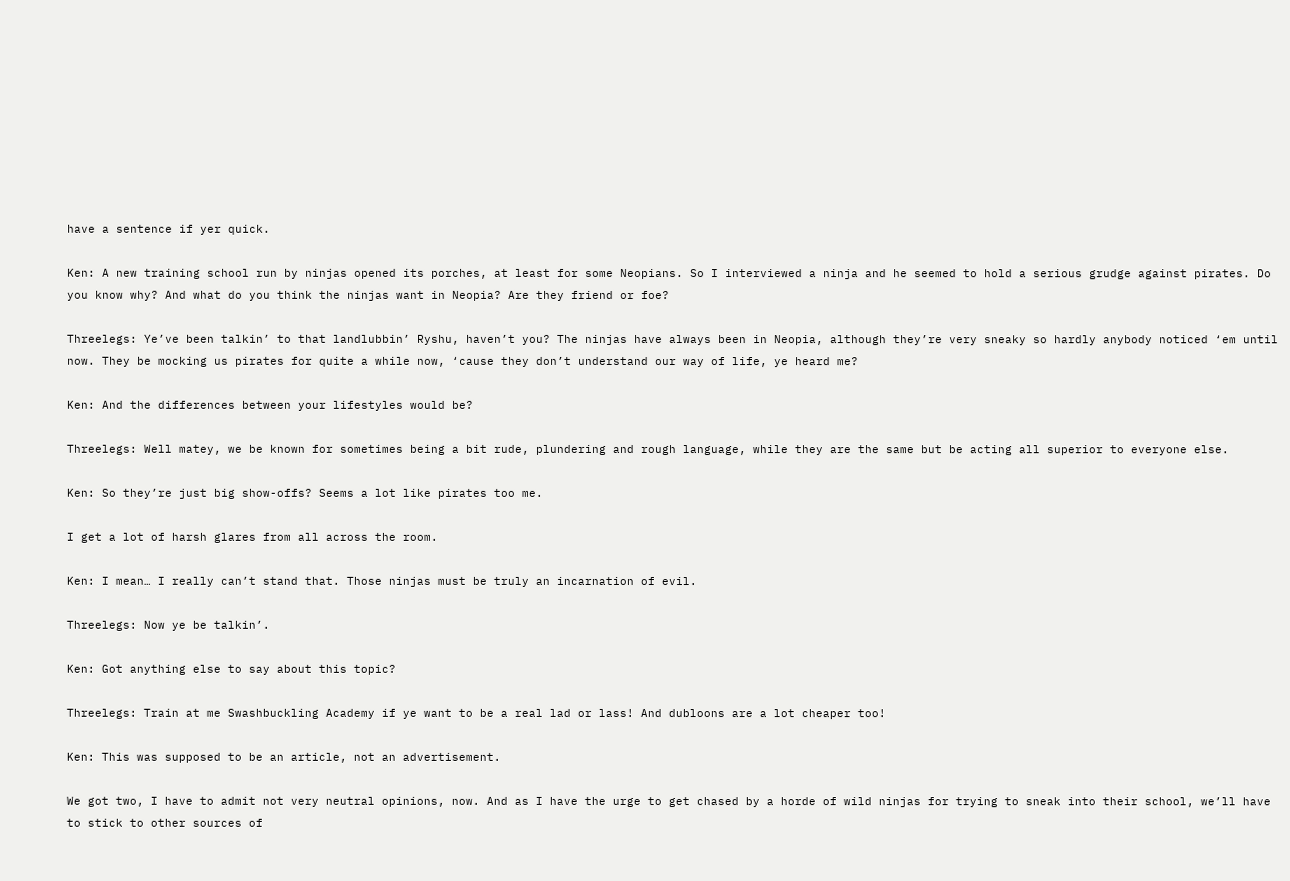have a sentence if yer quick.

Ken: A new training school run by ninjas opened its porches, at least for some Neopians. So I interviewed a ninja and he seemed to hold a serious grudge against pirates. Do you know why? And what do you think the ninjas want in Neopia? Are they friend or foe?

Threelegs: Ye’ve been talkin’ to that landlubbin’ Ryshu, haven’t you? The ninjas have always been in Neopia, although they’re very sneaky so hardly anybody noticed ‘em until now. They be mocking us pirates for quite a while now, ‘cause they don’t understand our way of life, ye heard me?

Ken: And the differences between your lifestyles would be?

Threelegs: Well matey, we be known for sometimes being a bit rude, plundering and rough language, while they are the same but be acting all superior to everyone else.

Ken: So they’re just big show-offs? Seems a lot like pirates too me.

I get a lot of harsh glares from all across the room.

Ken: I mean… I really can’t stand that. Those ninjas must be truly an incarnation of evil.

Threelegs: Now ye be talkin’.

Ken: Got anything else to say about this topic?

Threelegs: Train at me Swashbuckling Academy if ye want to be a real lad or lass! And dubloons are a lot cheaper too!

Ken: This was supposed to be an article, not an advertisement.

We got two, I have to admit not very neutral opinions, now. And as I have the urge to get chased by a horde of wild ninjas for trying to sneak into their school, we’ll have to stick to other sources of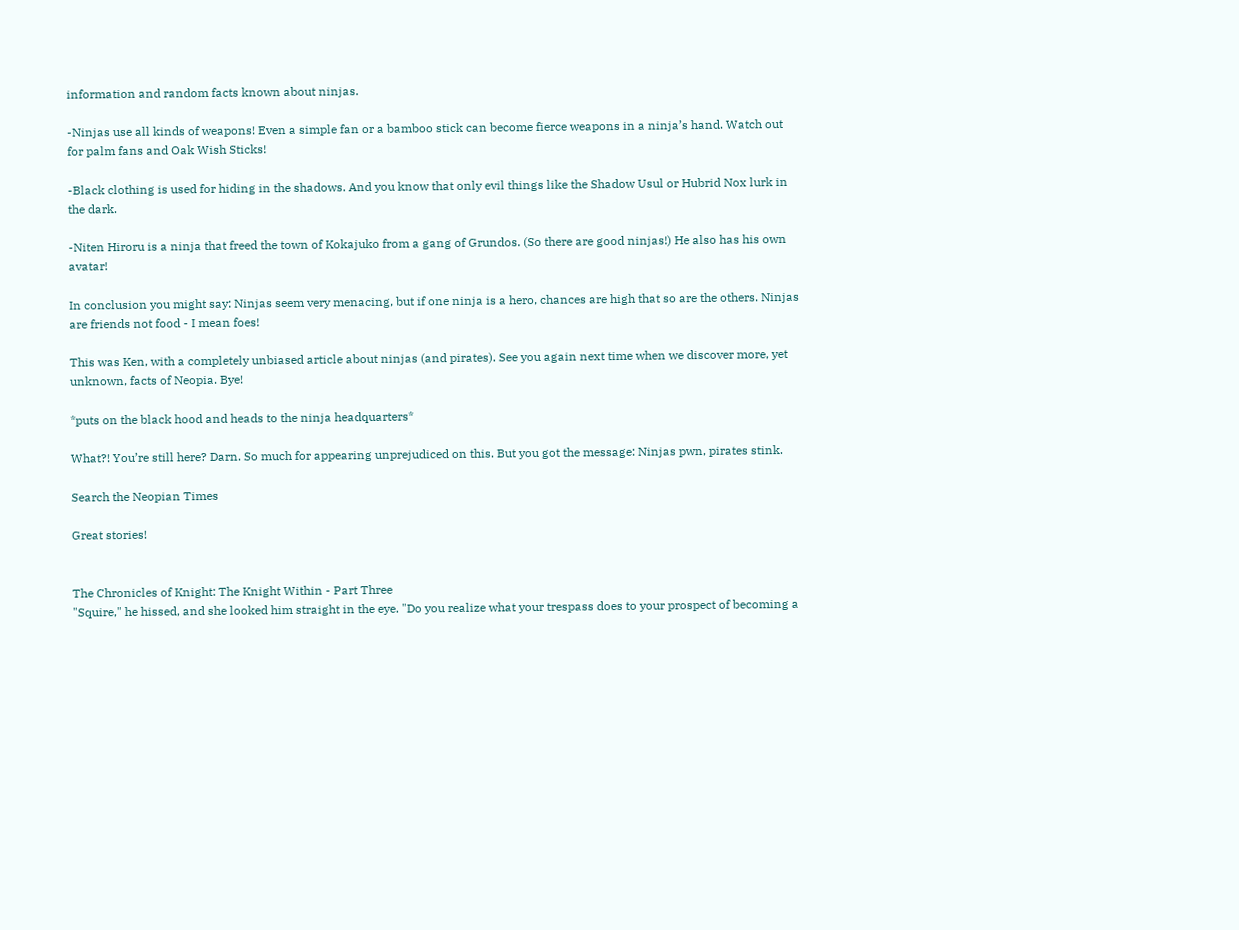information and random facts known about ninjas.

-Ninjas use all kinds of weapons! Even a simple fan or a bamboo stick can become fierce weapons in a ninja’s hand. Watch out for palm fans and Oak Wish Sticks!

-Black clothing is used for hiding in the shadows. And you know that only evil things like the Shadow Usul or Hubrid Nox lurk in the dark.

-Niten Hiroru is a ninja that freed the town of Kokajuko from a gang of Grundos. (So there are good ninjas!) He also has his own avatar!

In conclusion you might say: Ninjas seem very menacing, but if one ninja is a hero, chances are high that so are the others. Ninjas are friends not food - I mean foes!

This was Ken, with a completely unbiased article about ninjas (and pirates). See you again next time when we discover more, yet unknown, facts of Neopia. Bye!

*puts on the black hood and heads to the ninja headquarters*

What?! You’re still here? Darn. So much for appearing unprejudiced on this. But you got the message: Ninjas pwn, pirates stink.

Search the Neopian Times

Great stories!


The Chronicles of Knight: The Knight Within - Part Three
"Squire," he hissed, and she looked him straight in the eye. "Do you realize what your trespass does to your prospect of becoming a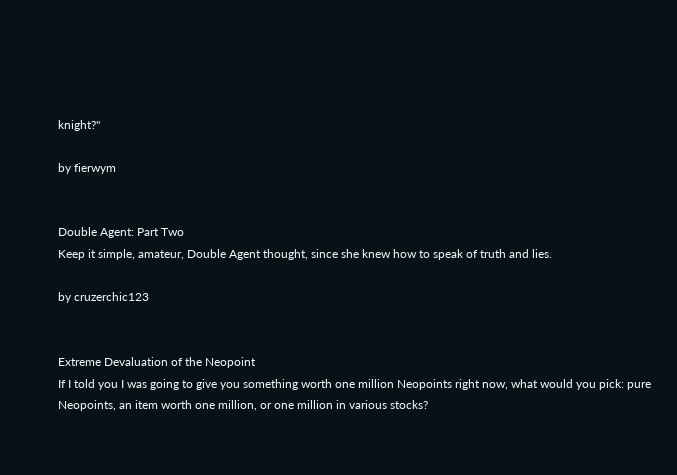knight?"

by fierwym


Double Agent: Part Two
Keep it simple, amateur, Double Agent thought, since she knew how to speak of truth and lies.

by cruzerchic123


Extreme Devaluation of the Neopoint
If I told you I was going to give you something worth one million Neopoints right now, what would you pick: pure Neopoints, an item worth one million, or one million in various stocks?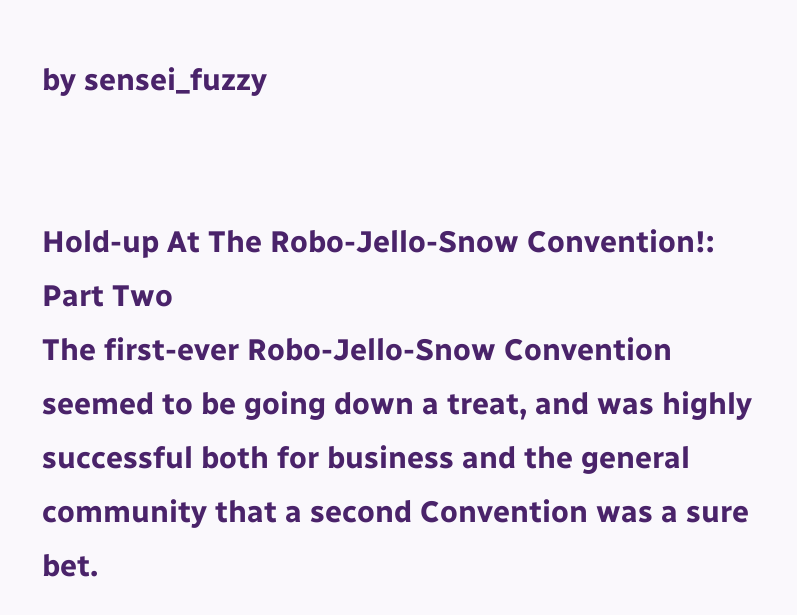by sensei_fuzzy


Hold-up At The Robo-Jello-Snow Convention!: Part Two
The first-ever Robo-Jello-Snow Convention seemed to be going down a treat, and was highly successful both for business and the general community that a second Convention was a sure bet.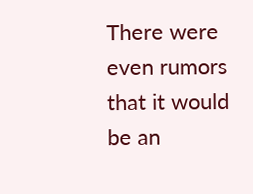There were even rumors that it would be an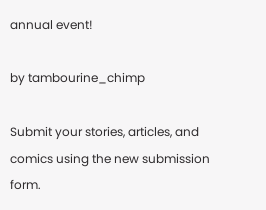annual event!

by tambourine_chimp

Submit your stories, articles, and comics using the new submission form.